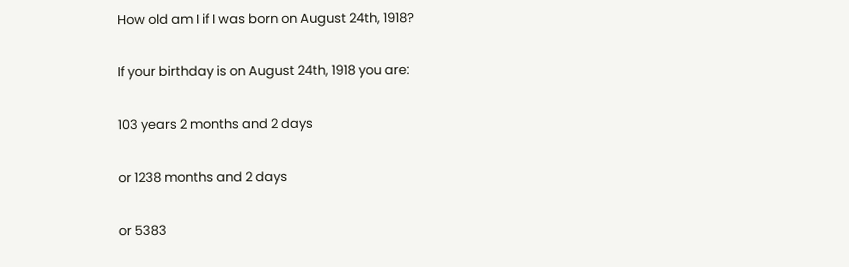How old am I if I was born on August 24th, 1918?

If your birthday is on August 24th, 1918 you are:

103 years 2 months and 2 days

or 1238 months and 2 days

or 5383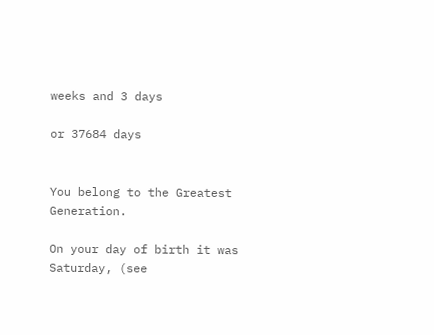weeks and 3 days

or 37684 days


You belong to the Greatest Generation.

On your day of birth it was Saturday, (see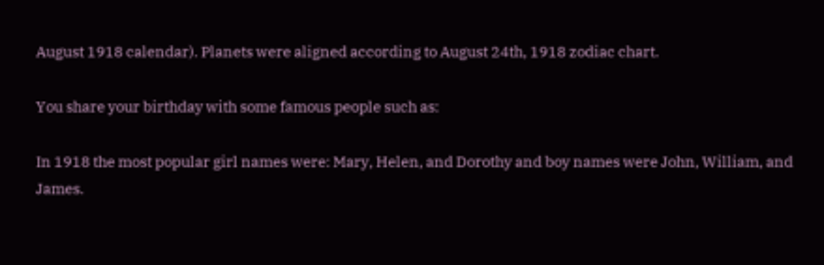August 1918 calendar). Planets were aligned according to August 24th, 1918 zodiac chart.

You share your birthday with some famous people such as:

In 1918 the most popular girl names were: Mary, Helen, and Dorothy and boy names were John, William, and James.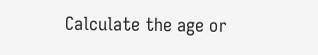Calculate the age or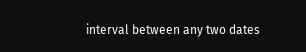interval between any two dates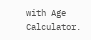with Age Calculator.